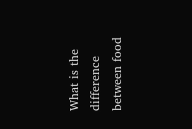What is the difference between food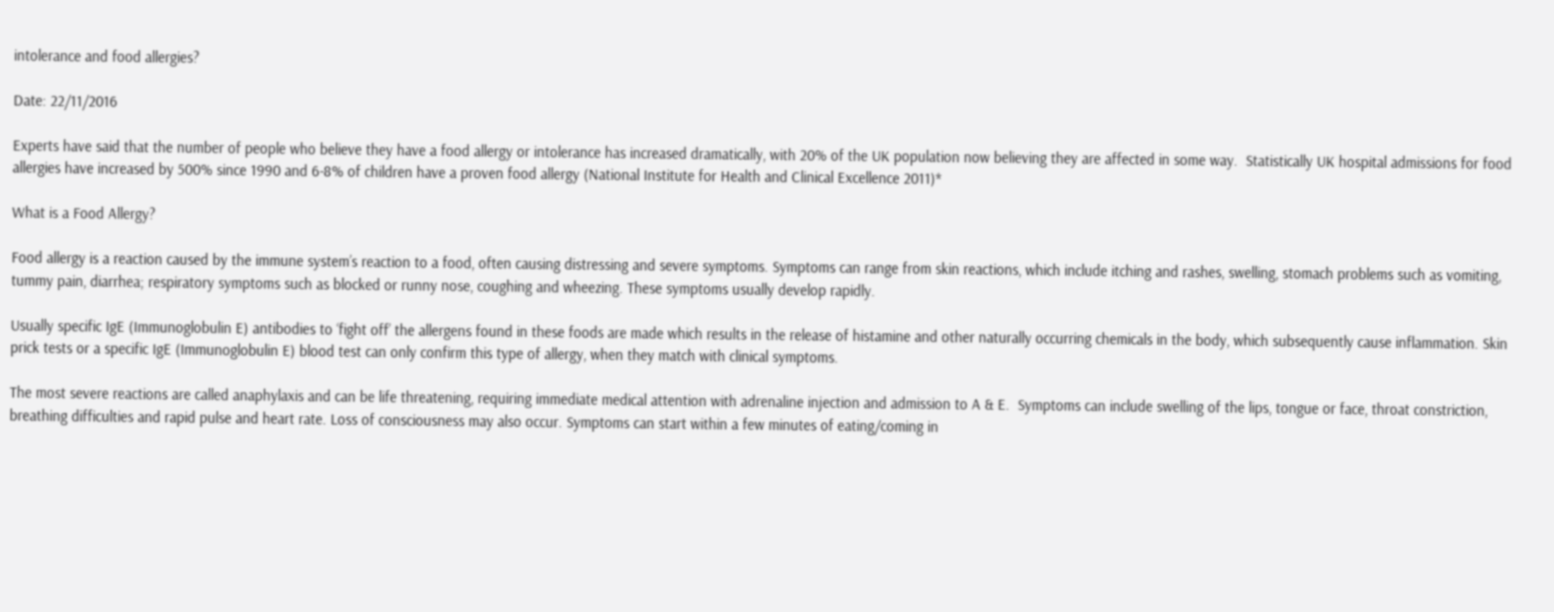intolerance and food allergies?

Date: 22/11/2016

Experts have said that the number of people who believe they have a food allergy or intolerance has increased dramatically, with 20% of the UK population now believing they are affected in some way.  Statistically UK hospital admissions for food allergies have increased by 500% since 1990 and 6-8% of children have a proven food allergy (National Institute for Health and Clinical Excellence 2011)*

What is a Food Allergy?

Food allergy is a reaction caused by the immune system’s reaction to a food, often causing distressing and severe symptoms. Symptoms can range from skin reactions, which include itching and rashes, swelling, stomach problems such as vomiting, tummy pain, diarrhea; respiratory symptoms such as blocked or runny nose, coughing and wheezing. These symptoms usually develop rapidly.

Usually specific IgE (Immunoglobulin E) antibodies to ‘fight off’ the allergens found in these foods are made which results in the release of histamine and other naturally occurring chemicals in the body, which subsequently cause inflammation. Skin prick tests or a specific IgE (Immunoglobulin E) blood test can only confirm this type of allergy, when they match with clinical symptoms.

The most severe reactions are called anaphylaxis and can be life threatening, requiring immediate medical attention with adrenaline injection and admission to A & E.  Symptoms can include swelling of the lips, tongue or face, throat constriction, breathing difficulties and rapid pulse and heart rate. Loss of consciousness may also occur. Symptoms can start within a few minutes of eating/coming in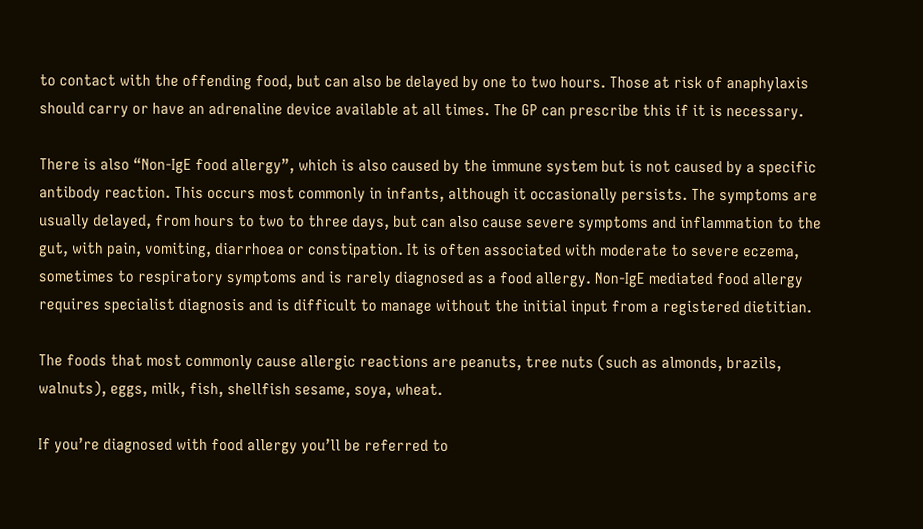to contact with the offending food, but can also be delayed by one to two hours. Those at risk of anaphylaxis should carry or have an adrenaline device available at all times. The GP can prescribe this if it is necessary.

There is also “Non-IgE food allergy”, which is also caused by the immune system but is not caused by a specific antibody reaction. This occurs most commonly in infants, although it occasionally persists. The symptoms are usually delayed, from hours to two to three days, but can also cause severe symptoms and inflammation to the gut, with pain, vomiting, diarrhoea or constipation. It is often associated with moderate to severe eczema, sometimes to respiratory symptoms and is rarely diagnosed as a food allergy. Non-IgE mediated food allergy requires specialist diagnosis and is difficult to manage without the initial input from a registered dietitian.

The foods that most commonly cause allergic reactions are peanuts, tree nuts (such as almonds, brazils, walnuts), eggs, milk, fish, shellfish sesame, soya, wheat.

If you’re diagnosed with food allergy you’ll be referred to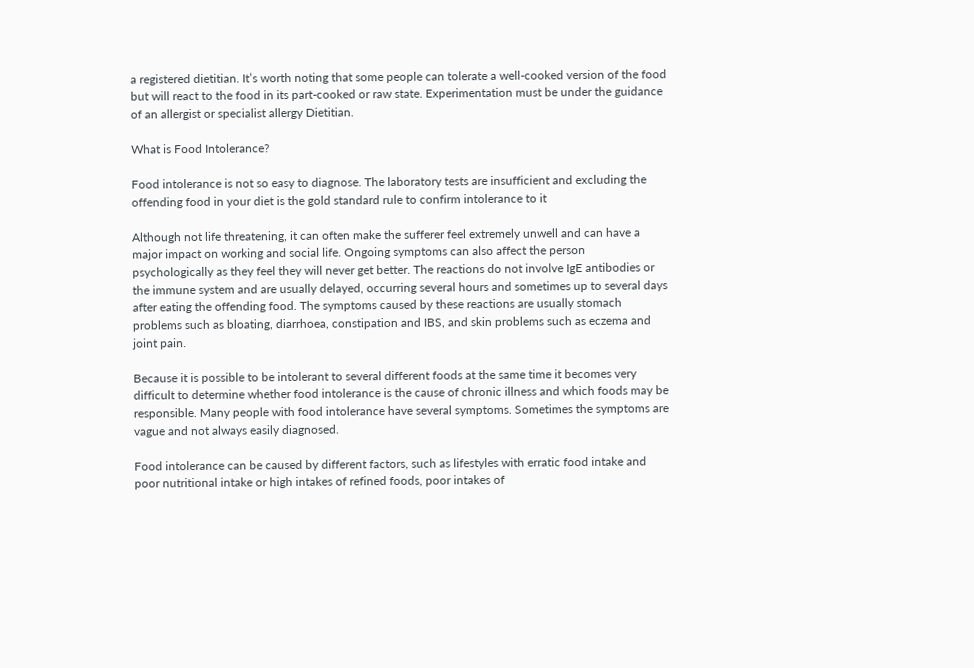a registered dietitian. It’s worth noting that some people can tolerate a well-cooked version of the food but will react to the food in its part-cooked or raw state. Experimentation must be under the guidance of an allergist or specialist allergy Dietitian.

What is Food Intolerance?

Food intolerance is not so easy to diagnose. The laboratory tests are insufficient and excluding the offending food in your diet is the gold standard rule to confirm intolerance to it

Although not life threatening, it can often make the sufferer feel extremely unwell and can have a major impact on working and social life. Ongoing symptoms can also affect the person psychologically as they feel they will never get better. The reactions do not involve IgE antibodies or the immune system and are usually delayed, occurring several hours and sometimes up to several days after eating the offending food. The symptoms caused by these reactions are usually stomach problems such as bloating, diarrhoea, constipation and IBS, and skin problems such as eczema and joint pain.

Because it is possible to be intolerant to several different foods at the same time it becomes very difficult to determine whether food intolerance is the cause of chronic illness and which foods may be responsible. Many people with food intolerance have several symptoms. Sometimes the symptoms are vague and not always easily diagnosed.

Food intolerance can be caused by different factors, such as lifestyles with erratic food intake and poor nutritional intake or high intakes of refined foods, poor intakes of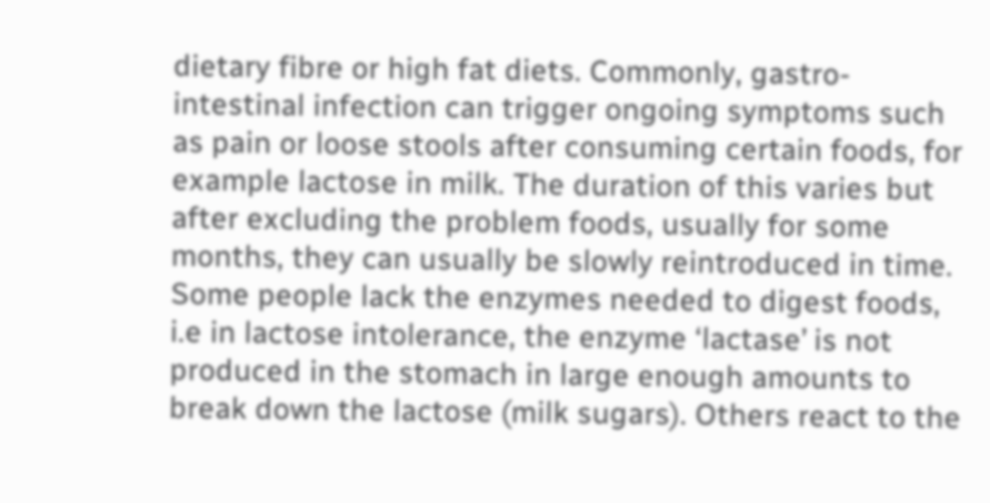dietary fibre or high fat diets. Commonly, gastro-intestinal infection can trigger ongoing symptoms such as pain or loose stools after consuming certain foods, for example lactose in milk. The duration of this varies but after excluding the problem foods, usually for some months, they can usually be slowly reintroduced in time. Some people lack the enzymes needed to digest foods, i.e in lactose intolerance, the enzyme ‘lactase’ is not produced in the stomach in large enough amounts to break down the lactose (milk sugars). Others react to the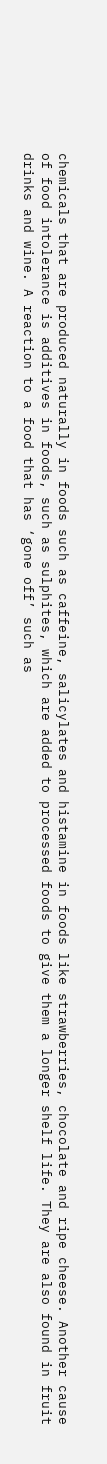chemicals that are produced naturally in foods such as caffeine, salicylates and histamine in foods like strawberries, chocolate and ripe cheese. Another cause of food intolerance is additives in foods, such as sulphites, which are added to processed foods to give them a longer shelf life. They are also found in fruit drinks and wine. A reaction to a food that has ‘gone off’ such as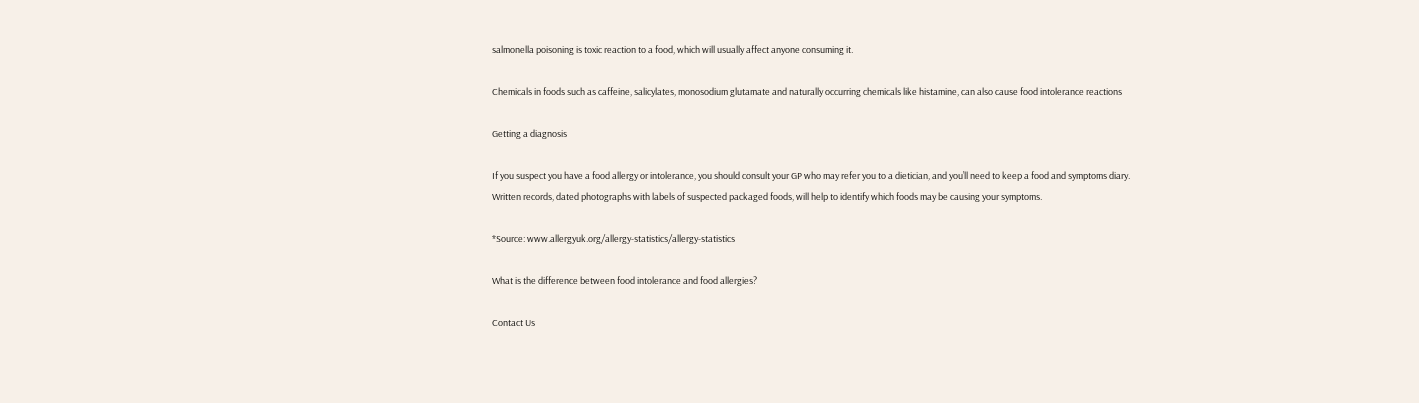salmonella poisoning is toxic reaction to a food, which will usually affect anyone consuming it.

Chemicals in foods such as caffeine, salicylates, monosodium glutamate and naturally occurring chemicals like histamine, can also cause food intolerance reactions

Getting a diagnosis

If you suspect you have a food allergy or intolerance, you should consult your GP who may refer you to a dietician, and you’ll need to keep a food and symptoms diary. Written records, dated photographs with labels of suspected packaged foods, will help to identify which foods may be causing your symptoms.

*Source: www.allergyuk.org/allergy-statistics/allergy-statistics

What is the difference between food intolerance and food allergies?

Contact Us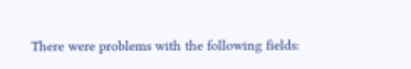There were problems with the following fields: